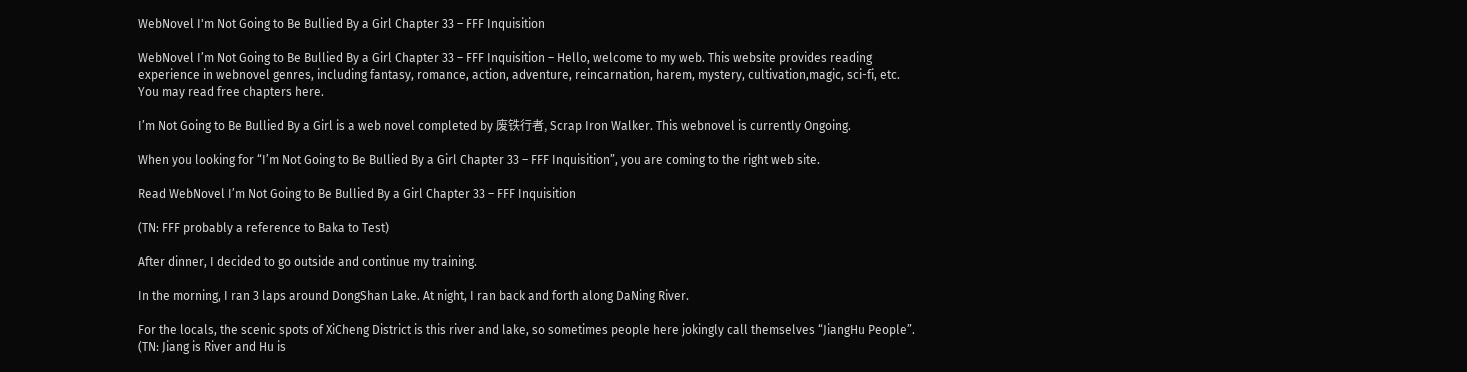WebNovel I'm Not Going to Be Bullied By a Girl Chapter 33 – FFF Inquisition

WebNovel I’m Not Going to Be Bullied By a Girl Chapter 33 – FFF Inquisition – Hello, welcome to my web. This website provides reading experience in webnovel genres, including fantasy, romance, action, adventure, reincarnation, harem, mystery, cultivation,magic, sci-fi, etc. You may read free chapters here.

I’m Not Going to Be Bullied By a Girl is a web novel completed by 废铁行者, Scrap Iron Walker. This webnovel is currently Ongoing.

When you looking for “I’m Not Going to Be Bullied By a Girl Chapter 33 – FFF Inquisition”, you are coming to the right web site.

Read WebNovel I’m Not Going to Be Bullied By a Girl Chapter 33 – FFF Inquisition

(TN: FFF probably a reference to Baka to Test)

After dinner, I decided to go outside and continue my training.

In the morning, I ran 3 laps around DongShan Lake. At night, I ran back and forth along DaNing River.

For the locals, the scenic spots of XiCheng District is this river and lake, so sometimes people here jokingly call themselves “JiangHu People”. (TN: Jiang is River and Hu is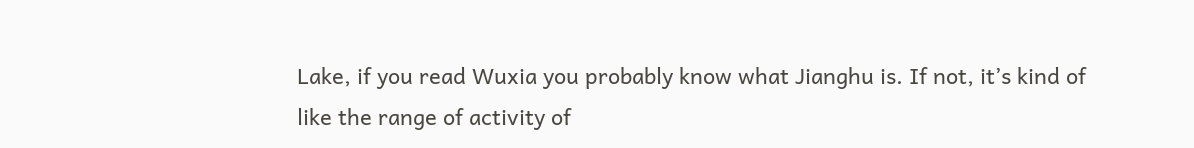Lake, if you read Wuxia you probably know what Jianghu is. If not, it’s kind of like the range of activity of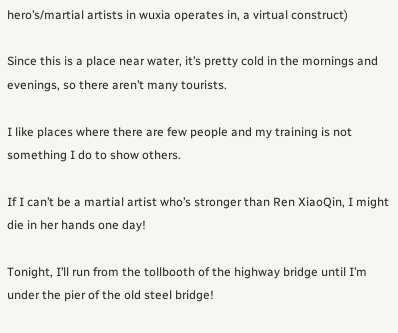hero’s/martial artists in wuxia operates in, a virtual construct)

Since this is a place near water, it’s pretty cold in the mornings and evenings, so there aren’t many tourists.

I like places where there are few people and my training is not something I do to show others.

If I can’t be a martial artist who’s stronger than Ren XiaoQin, I might die in her hands one day!

Tonight, I’ll run from the tollbooth of the highway bridge until I’m under the pier of the old steel bridge!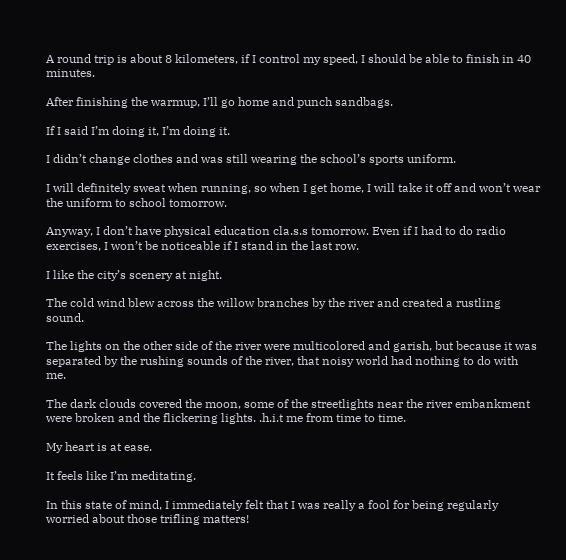A round trip is about 8 kilometers, if I control my speed, I should be able to finish in 40 minutes.

After finishing the warmup, I’ll go home and punch sandbags.

If I said I’m doing it, I’m doing it.

I didn’t change clothes and was still wearing the school’s sports uniform.

I will definitely sweat when running, so when I get home, I will take it off and won’t wear the uniform to school tomorrow.

Anyway, I don’t have physical education cla.s.s tomorrow. Even if I had to do radio exercises, I won’t be noticeable if I stand in the last row.

I like the city’s scenery at night.

The cold wind blew across the willow branches by the river and created a rustling sound.

The lights on the other side of the river were multicolored and garish, but because it was separated by the rushing sounds of the river, that noisy world had nothing to do with me.

The dark clouds covered the moon, some of the streetlights near the river embankment were broken and the flickering lights. .h.i.t me from time to time.

My heart is at ease.

It feels like I’m meditating.

In this state of mind, I immediately felt that I was really a fool for being regularly worried about those trifling matters!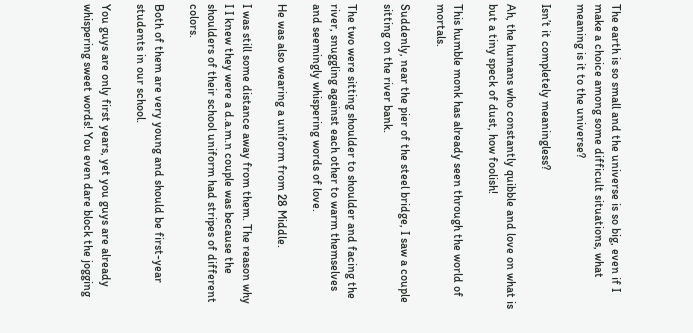The earth is so small and the universe is so big, even if I make a choice among some difficult situations, what meaning is it to the universe?

Isn’t it completely meaningless?

Ah, the humans who constantly quibble and love on what is but a tiny speck of dust, how foolish!

This humble monk has already seen through the world of mortals.

Suddenly, near the pier of the steel bridge, I saw a couple sitting on the river bank.

The two were sitting shoulder to shoulder and facing the river, snuggling against each other to warm themselves and seemingly whispering words of love.

He was also wearing a uniform from 28 Middle.

I was still some distance away from them. The reason why I I knew they were a d.a.m.n couple was because the shoulders of their school uniform had stripes of different colors.

Both of them are very young and should be first-year students in our school.

You guys are only first years, yet you guys are already whispering sweet words! You even dare block the jogging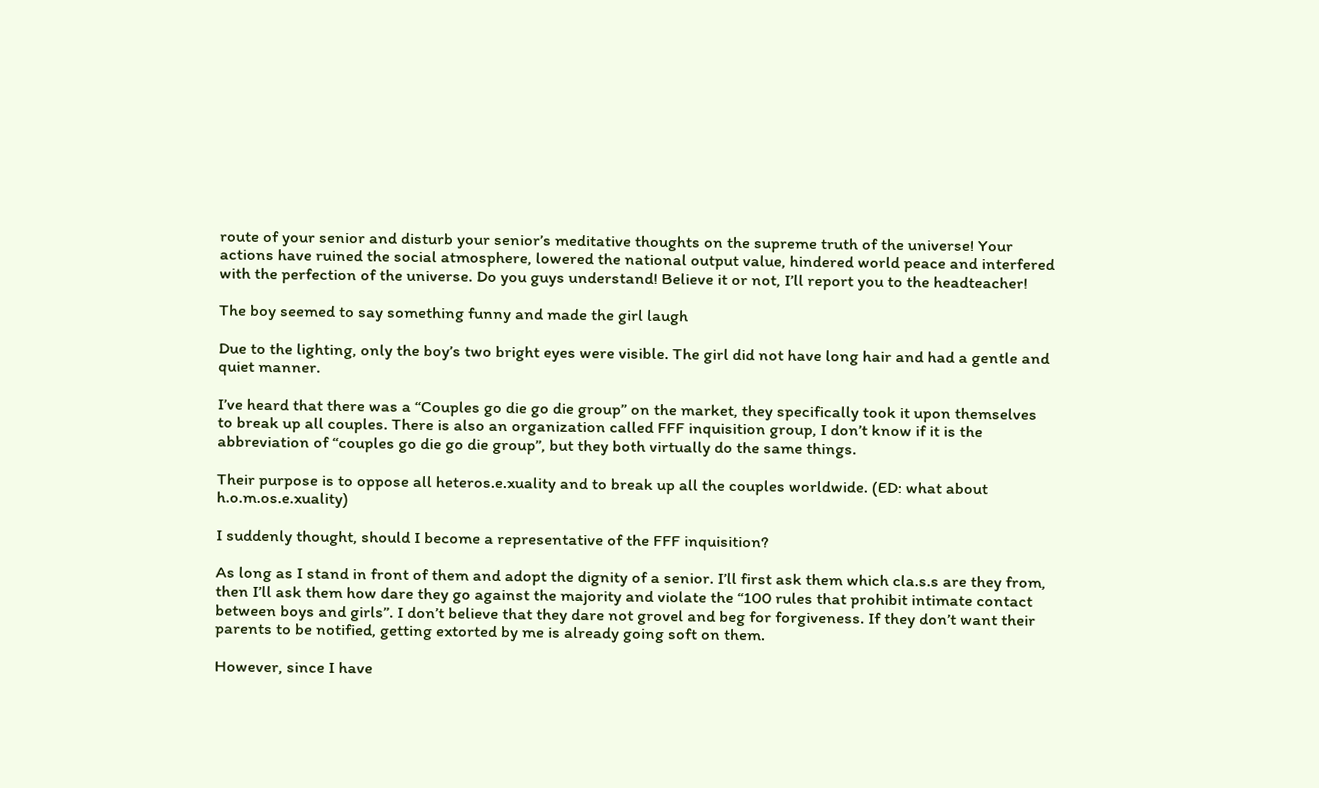route of your senior and disturb your senior’s meditative thoughts on the supreme truth of the universe! Your actions have ruined the social atmosphere, lowered the national output value, hindered world peace and interfered with the perfection of the universe. Do you guys understand! Believe it or not, I’ll report you to the headteacher!

The boy seemed to say something funny and made the girl laugh

Due to the lighting, only the boy’s two bright eyes were visible. The girl did not have long hair and had a gentle and quiet manner.

I’ve heard that there was a “Couples go die go die group” on the market, they specifically took it upon themselves to break up all couples. There is also an organization called FFF inquisition group, I don’t know if it is the abbreviation of “couples go die go die group”, but they both virtually do the same things.

Their purpose is to oppose all heteros.e.xuality and to break up all the couples worldwide. (ED: what about h.o.m.os.e.xuality)

I suddenly thought, should I become a representative of the FFF inquisition?

As long as I stand in front of them and adopt the dignity of a senior. I’ll first ask them which cla.s.s are they from, then I’ll ask them how dare they go against the majority and violate the “100 rules that prohibit intimate contact between boys and girls”. I don’t believe that they dare not grovel and beg for forgiveness. If they don’t want their parents to be notified, getting extorted by me is already going soft on them.

However, since I have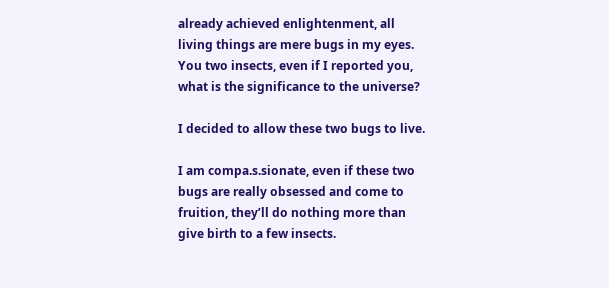already achieved enlightenment, all living things are mere bugs in my eyes. You two insects, even if I reported you, what is the significance to the universe?

I decided to allow these two bugs to live.

I am compa.s.sionate, even if these two bugs are really obsessed and come to fruition, they’ll do nothing more than give birth to a few insects.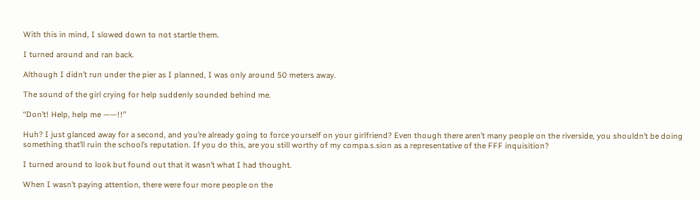With this in mind, I slowed down to not startle them.

I turned around and ran back.

Although I didn’t run under the pier as I planned, I was only around 50 meters away.

The sound of the girl crying for help suddenly sounded behind me.

“Don’t! Help, help me ——!!”

Huh? I just glanced away for a second, and you’re already going to force yourself on your girlfriend? Even though there aren’t many people on the riverside, you shouldn’t be doing something that’ll ruin the school’s reputation. If you do this, are you still worthy of my compa.s.sion as a representative of the FFF inquisition?

I turned around to look but found out that it wasn’t what I had thought.

When I wasn’t paying attention, there were four more people on the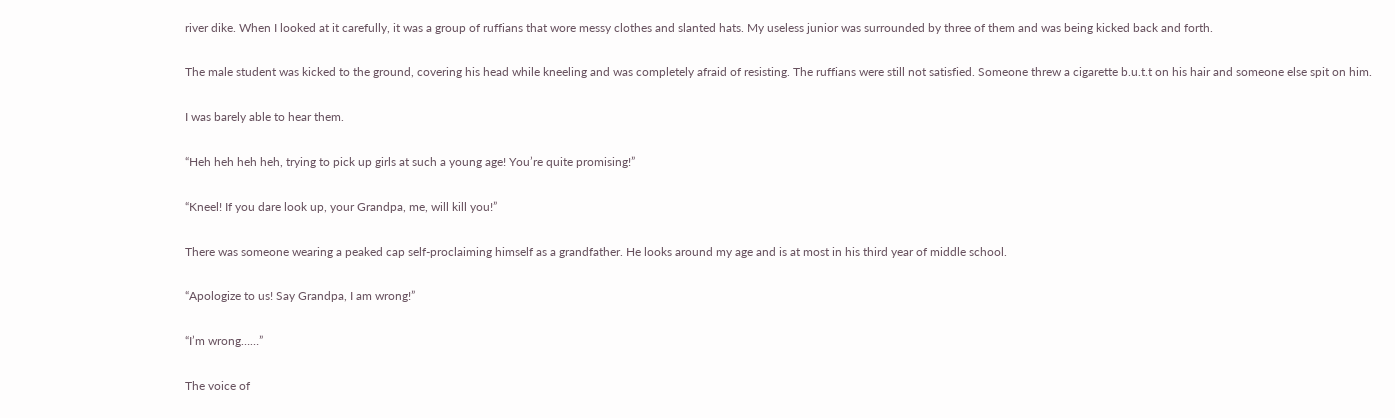river dike. When I looked at it carefully, it was a group of ruffians that wore messy clothes and slanted hats. My useless junior was surrounded by three of them and was being kicked back and forth.

The male student was kicked to the ground, covering his head while kneeling and was completely afraid of resisting. The ruffians were still not satisfied. Someone threw a cigarette b.u.t.t on his hair and someone else spit on him.

I was barely able to hear them.

“Heh heh heh heh, trying to pick up girls at such a young age! You’re quite promising!”

“Kneel! If you dare look up, your Grandpa, me, will kill you!”

There was someone wearing a peaked cap self-proclaiming himself as a grandfather. He looks around my age and is at most in his third year of middle school.

“Apologize to us! Say Grandpa, I am wrong!”

“I’m wrong……”

The voice of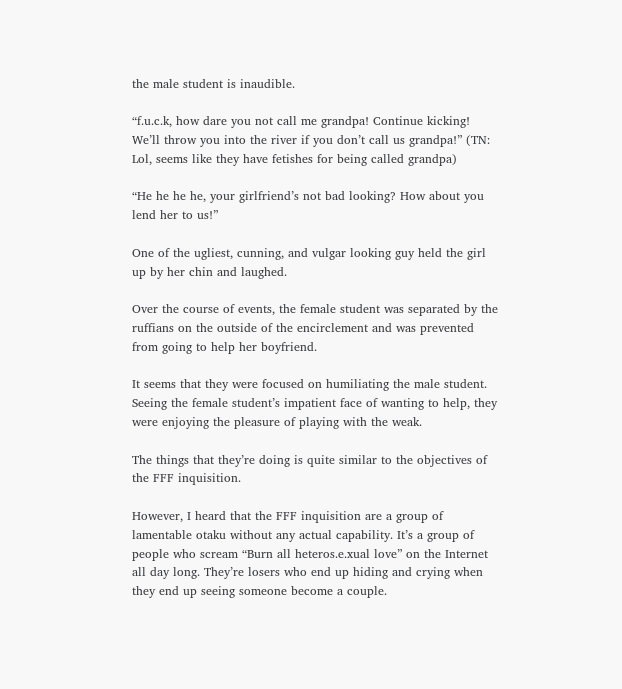the male student is inaudible.

“f.u.c.k, how dare you not call me grandpa! Continue kicking! We’ll throw you into the river if you don’t call us grandpa!” (TN: Lol, seems like they have fetishes for being called grandpa)

“He he he he, your girlfriend’s not bad looking? How about you lend her to us!”

One of the ugliest, cunning, and vulgar looking guy held the girl up by her chin and laughed.

Over the course of events, the female student was separated by the ruffians on the outside of the encirclement and was prevented from going to help her boyfriend.

It seems that they were focused on humiliating the male student. Seeing the female student’s impatient face of wanting to help, they were enjoying the pleasure of playing with the weak.

The things that they’re doing is quite similar to the objectives of the FFF inquisition.

However, I heard that the FFF inquisition are a group of lamentable otaku without any actual capability. It’s a group of people who scream “Burn all heteros.e.xual love” on the Internet all day long. They’re losers who end up hiding and crying when they end up seeing someone become a couple.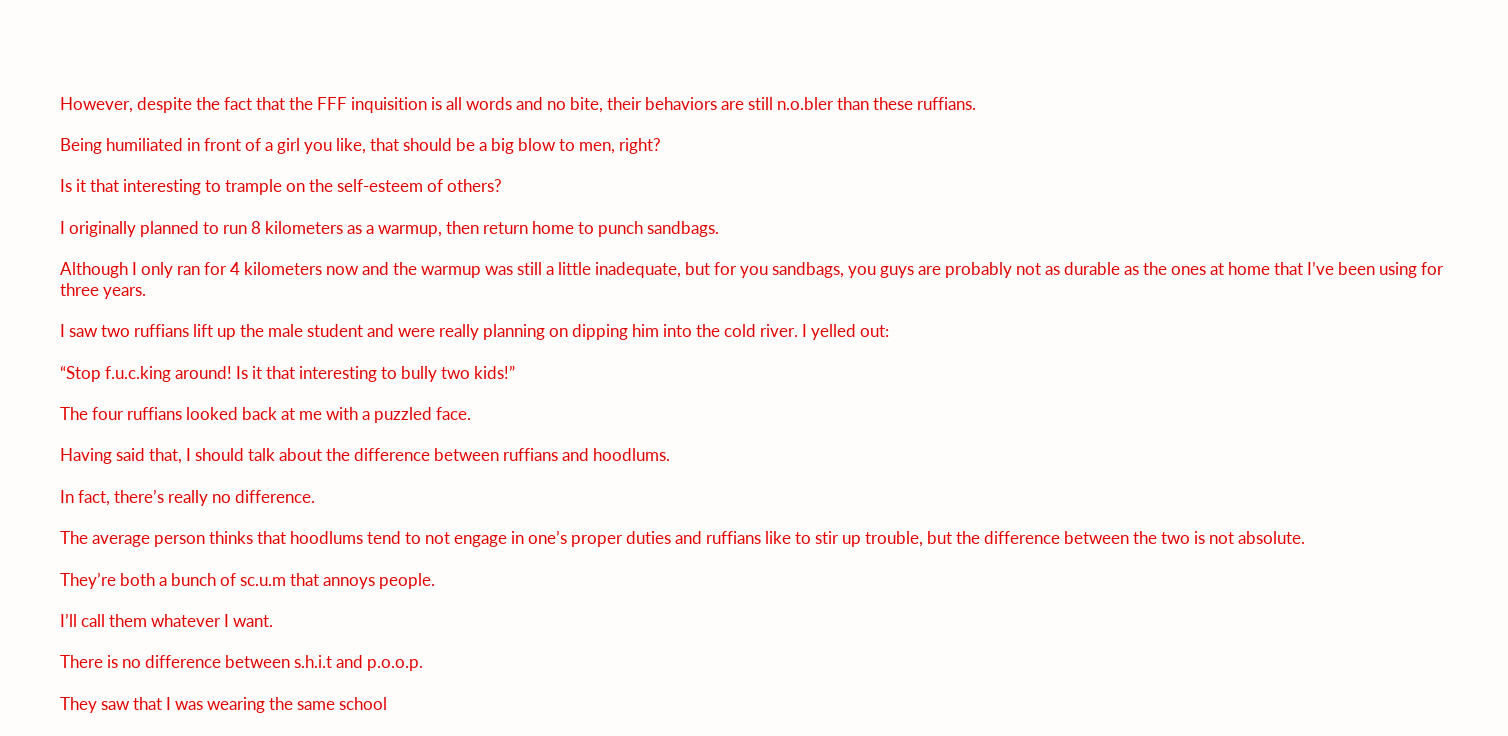However, despite the fact that the FFF inquisition is all words and no bite, their behaviors are still n.o.bler than these ruffians.

Being humiliated in front of a girl you like, that should be a big blow to men, right?

Is it that interesting to trample on the self-esteem of others?

I originally planned to run 8 kilometers as a warmup, then return home to punch sandbags.

Although I only ran for 4 kilometers now and the warmup was still a little inadequate, but for you sandbags, you guys are probably not as durable as the ones at home that I’ve been using for three years.

I saw two ruffians lift up the male student and were really planning on dipping him into the cold river. I yelled out:

“Stop f.u.c.king around! Is it that interesting to bully two kids!”

The four ruffians looked back at me with a puzzled face.

Having said that, I should talk about the difference between ruffians and hoodlums.

In fact, there’s really no difference.

The average person thinks that hoodlums tend to not engage in one’s proper duties and ruffians like to stir up trouble, but the difference between the two is not absolute.

They’re both a bunch of sc.u.m that annoys people.

I’ll call them whatever I want.

There is no difference between s.h.i.t and p.o.o.p.

They saw that I was wearing the same school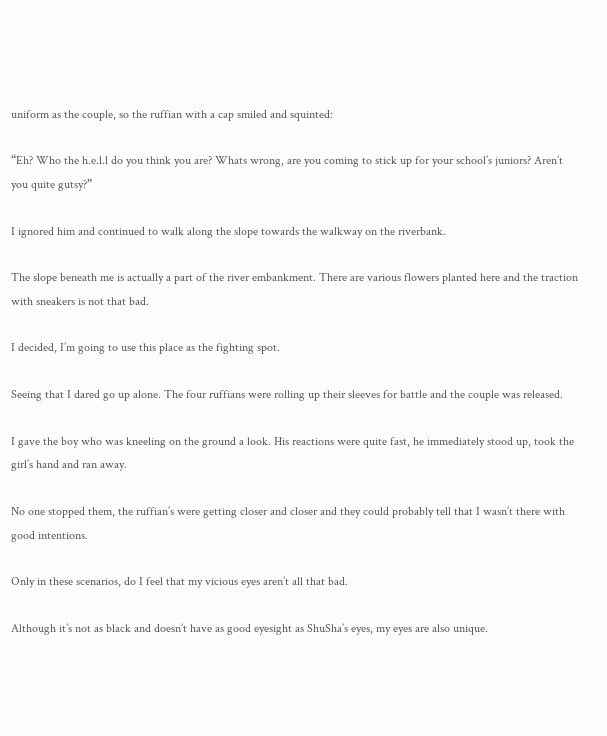uniform as the couple, so the ruffian with a cap smiled and squinted:

“Eh? Who the h.e.l.l do you think you are? Whats wrong, are you coming to stick up for your school’s juniors? Aren’t you quite gutsy?”

I ignored him and continued to walk along the slope towards the walkway on the riverbank.

The slope beneath me is actually a part of the river embankment. There are various flowers planted here and the traction with sneakers is not that bad.

I decided, I’m going to use this place as the fighting spot.

Seeing that I dared go up alone. The four ruffians were rolling up their sleeves for battle and the couple was released.

I gave the boy who was kneeling on the ground a look. His reactions were quite fast, he immediately stood up, took the girl’s hand and ran away.

No one stopped them, the ruffian’s were getting closer and closer and they could probably tell that I wasn’t there with good intentions.

Only in these scenarios, do I feel that my vicious eyes aren’t all that bad.

Although it’s not as black and doesn’t have as good eyesight as ShuSha’s eyes, my eyes are also unique.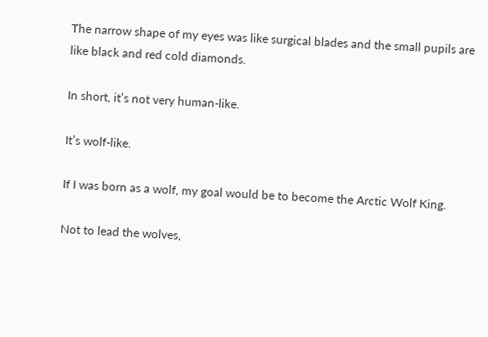The narrow shape of my eyes was like surgical blades and the small pupils are like black and red cold diamonds.

In short, it’s not very human-like.

It’s wolf-like.

If I was born as a wolf, my goal would be to become the Arctic Wolf King.

Not to lead the wolves,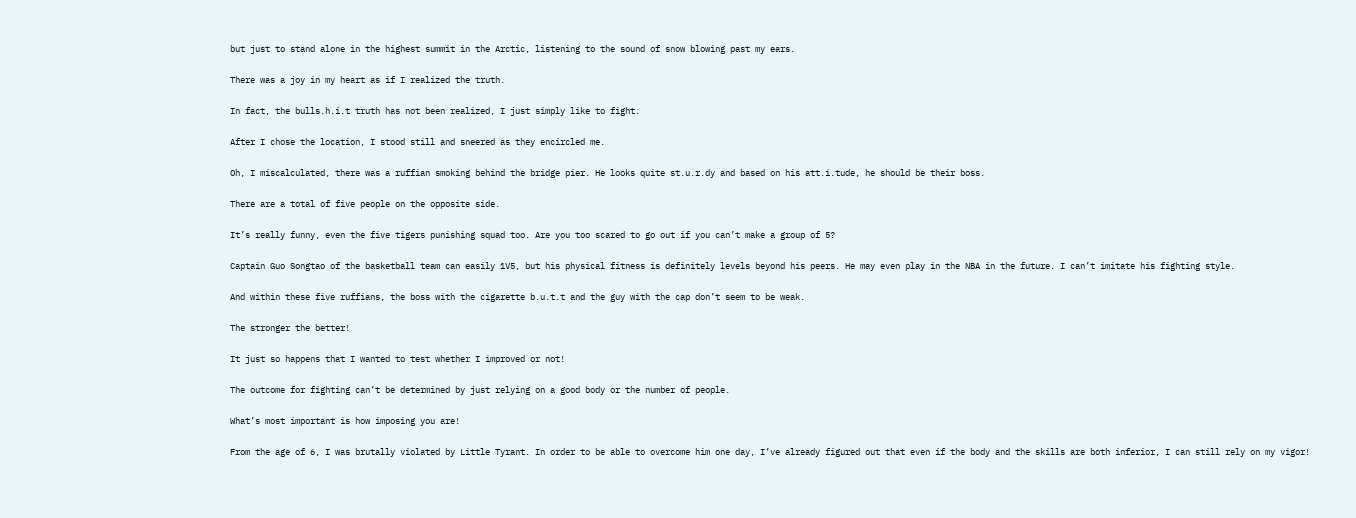but just to stand alone in the highest summit in the Arctic, listening to the sound of snow blowing past my ears.

There was a joy in my heart as if I realized the truth.

In fact, the bulls.h.i.t truth has not been realized, I just simply like to fight.

After I chose the location, I stood still and sneered as they encircled me.

Oh, I miscalculated, there was a ruffian smoking behind the bridge pier. He looks quite st.u.r.dy and based on his att.i.tude, he should be their boss.

There are a total of five people on the opposite side.

It’s really funny, even the five tigers punishing squad too. Are you too scared to go out if you can’t make a group of 5?

Captain Guo Songtao of the basketball team can easily 1V5, but his physical fitness is definitely levels beyond his peers. He may even play in the NBA in the future. I can’t imitate his fighting style.

And within these five ruffians, the boss with the cigarette b.u.t.t and the guy with the cap don’t seem to be weak.

The stronger the better!

It just so happens that I wanted to test whether I improved or not!

The outcome for fighting can’t be determined by just relying on a good body or the number of people.

What’s most important is how imposing you are!

From the age of 6, I was brutally violated by Little Tyrant. In order to be able to overcome him one day, I’ve already figured out that even if the body and the skills are both inferior, I can still rely on my vigor!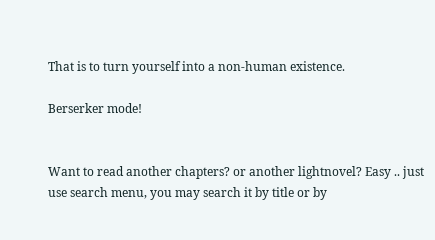That is to turn yourself into a non-human existence.

Berserker mode!


Want to read another chapters? or another lightnovel? Easy .. just use search menu, you may search it by title or by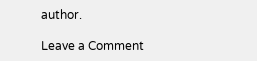author.

Leave a Comment